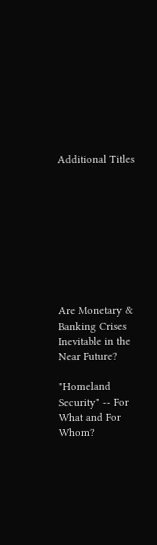Additional Titles









Are Monetary & Banking Crises Inevitable in the Near Future?

"Homeland Security" -- For What and For Whom?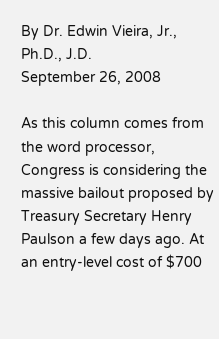By Dr. Edwin Vieira, Jr., Ph.D., J.D.
September 26, 2008

As this column comes from the word processor, Congress is considering the massive bailout proposed by Treasury Secretary Henry Paulson a few days ago. At an entry-level cost of $700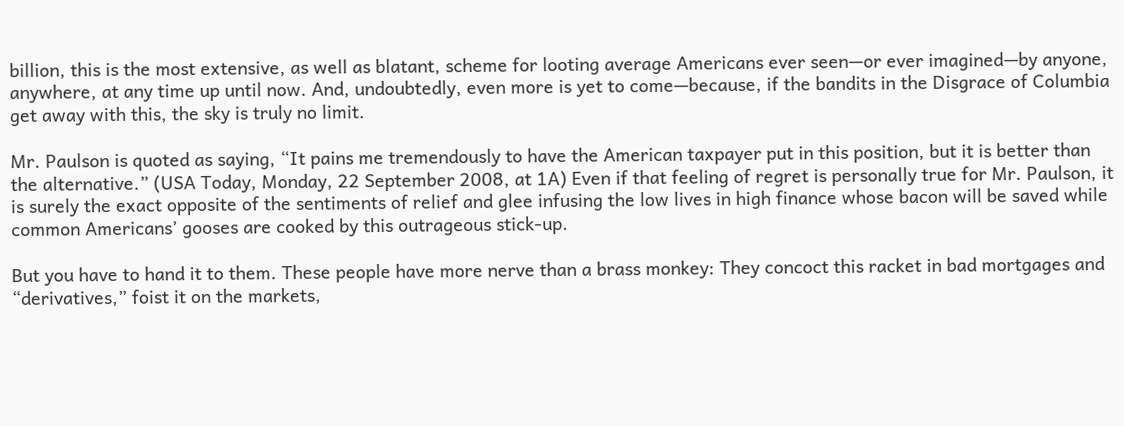billion, this is the most extensive, as well as blatant, scheme for looting average Americans ever seen—or ever imagined—by anyone, anywhere, at any time up until now. And, undoubtedly, even more is yet to come—because, if the bandits in the Disgrace of Columbia get away with this, the sky is truly no limit.

Mr. Paulson is quoted as saying, “It pains me tremendously to have the American taxpayer put in this position, but it is better than the alternative.” (USA Today, Monday, 22 September 2008, at 1A) Even if that feeling of regret is personally true for Mr. Paulson, it is surely the exact opposite of the sentiments of relief and glee infusing the low lives in high finance whose bacon will be saved while common Americans’ gooses are cooked by this outrageous stick-up.

But you have to hand it to them. These people have more nerve than a brass monkey: They concoct this racket in bad mortgages and “derivatives,” foist it on the markets,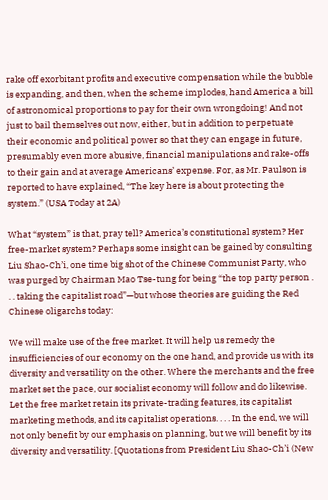rake off exorbitant profits and executive compensation while the bubble is expanding, and then, when the scheme implodes, hand America a bill of astronomical proportions to pay for their own wrongdoing! And not just to bail themselves out now, either, but in addition to perpetuate their economic and political power so that they can engage in future, presumably even more abusive, financial manipulations and rake-offs to their gain and at average Americans’ expense. For, as Mr. Paulson is reported to have explained, “The key here is about protecting the system.” (USA Today at 2A)

What “system” is that, pray tell? America’s constitutional system? Her free-market system? Perhaps some insight can be gained by consulting Liu Shao-Ch’i, one time big shot of the Chinese Communist Party, who was purged by Chairman Mao Tse-tung for being “the top party person . . . taking the capitalist road”—but whose theories are guiding the Red Chinese oligarchs today:

We will make use of the free market. It will help us remedy the insufficiencies of our economy on the one hand, and provide us with its diversity and versatility on the other. Where the merchants and the free market set the pace, our socialist economy will follow and do likewise. Let the free market retain its private-trading features, its capitalist marketing methods, and its capitalist operations. . . . In the end, we will not only benefit by our emphasis on planning, but we will benefit by its diversity and versatility. [Quotations from President Liu Shao-Ch’i (New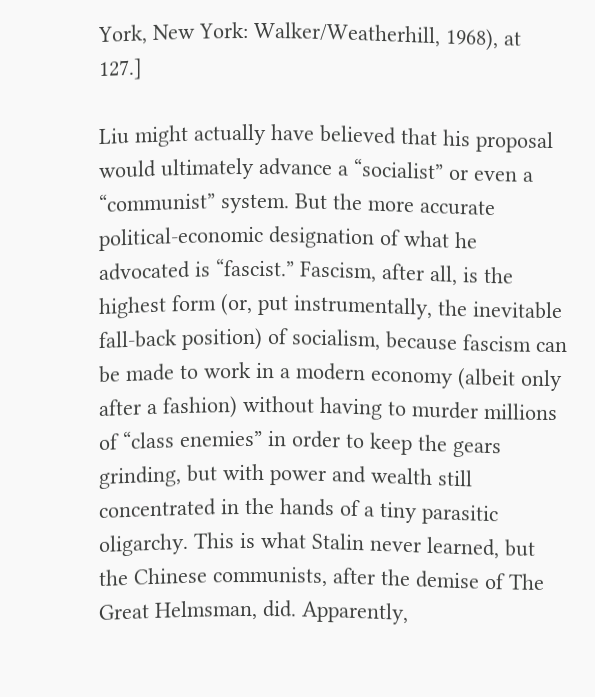York, New York: Walker/Weatherhill, 1968), at 127.]

Liu might actually have believed that his proposal would ultimately advance a “socialist” or even a “communist” system. But the more accurate political-economic designation of what he advocated is “fascist.” Fascism, after all, is the highest form (or, put instrumentally, the inevitable fall-back position) of socialism, because fascism can be made to work in a modern economy (albeit only after a fashion) without having to murder millions of “class enemies” in order to keep the gears grinding, but with power and wealth still concentrated in the hands of a tiny parasitic oligarchy. This is what Stalin never learned, but the Chinese communists, after the demise of The Great Helmsman, did. Apparently,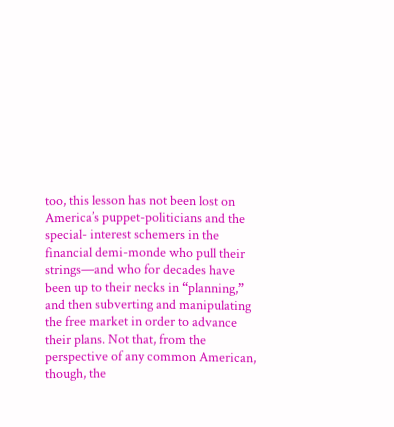too, this lesson has not been lost on America’s puppet-politicians and the special- interest schemers in the financial demi-monde who pull their strings—and who for decades have been up to their necks in “planning,” and then subverting and manipulating the free market in order to advance their plans. Not that, from the perspective of any common American, though, the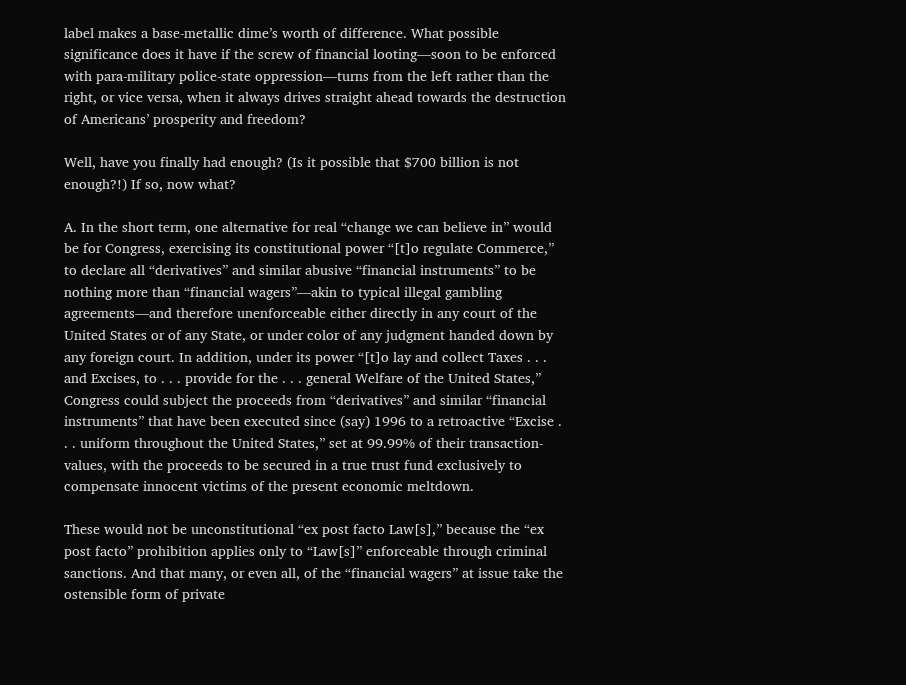label makes a base-metallic dime’s worth of difference. What possible significance does it have if the screw of financial looting—soon to be enforced with para-military police-state oppression—turns from the left rather than the right, or vice versa, when it always drives straight ahead towards the destruction of Americans’ prosperity and freedom?

Well, have you finally had enough? (Is it possible that $700 billion is not enough?!) If so, now what?

A. In the short term, one alternative for real “change we can believe in” would be for Congress, exercising its constitutional power “[t]o regulate Commerce,” to declare all “derivatives” and similar abusive “financial instruments” to be nothing more than “financial wagers”—akin to typical illegal gambling agreements—and therefore unenforceable either directly in any court of the United States or of any State, or under color of any judgment handed down by any foreign court. In addition, under its power “[t]o lay and collect Taxes . . . and Excises, to . . . provide for the . . . general Welfare of the United States,” Congress could subject the proceeds from “derivatives” and similar “financial instruments” that have been executed since (say) 1996 to a retroactive “Excise . . . uniform throughout the United States,” set at 99.99% of their transaction-values, with the proceeds to be secured in a true trust fund exclusively to compensate innocent victims of the present economic meltdown.

These would not be unconstitutional “ex post facto Law[s],” because the “ex post facto” prohibition applies only to “Law[s]” enforceable through criminal sanctions. And that many, or even all, of the “financial wagers” at issue take the ostensible form of private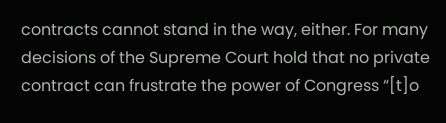contracts cannot stand in the way, either. For many decisions of the Supreme Court hold that no private contract can frustrate the power of Congress “[t]o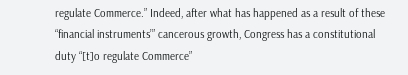regulate Commerce.” Indeed, after what has happened as a result of these “financial instruments’” cancerous growth, Congress has a constitutional duty “[t]o regulate Commerce”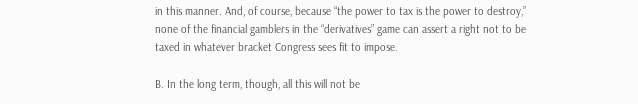in this manner. And, of course, because “the power to tax is the power to destroy,” none of the financial gamblers in the “derivatives” game can assert a right not to be taxed in whatever bracket Congress sees fit to impose.

B. In the long term, though, all this will not be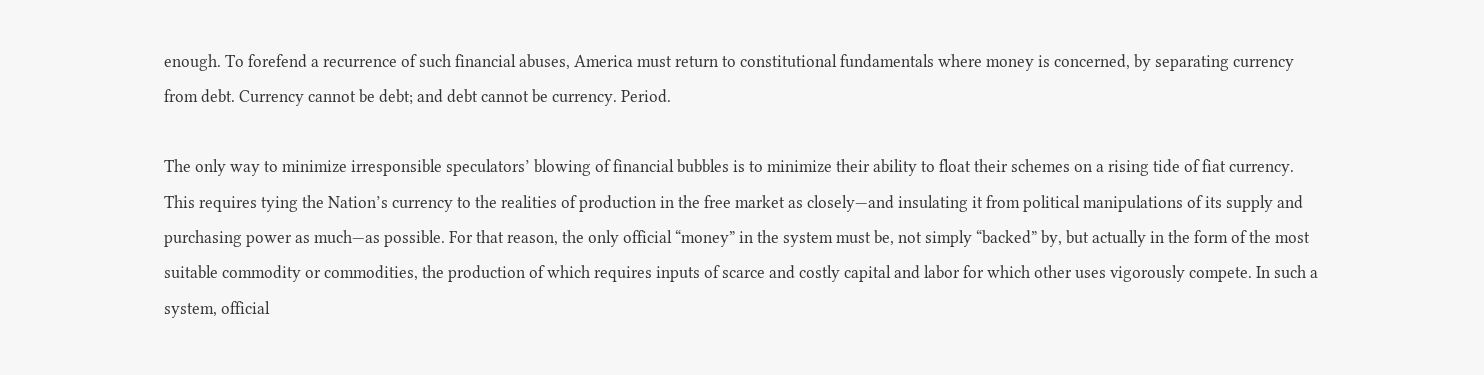enough. To forefend a recurrence of such financial abuses, America must return to constitutional fundamentals where money is concerned, by separating currency from debt. Currency cannot be debt; and debt cannot be currency. Period.

The only way to minimize irresponsible speculators’ blowing of financial bubbles is to minimize their ability to float their schemes on a rising tide of fiat currency. This requires tying the Nation’s currency to the realities of production in the free market as closely—and insulating it from political manipulations of its supply and purchasing power as much—as possible. For that reason, the only official “money” in the system must be, not simply “backed” by, but actually in the form of the most suitable commodity or commodities, the production of which requires inputs of scarce and costly capital and labor for which other uses vigorously compete. In such a system, official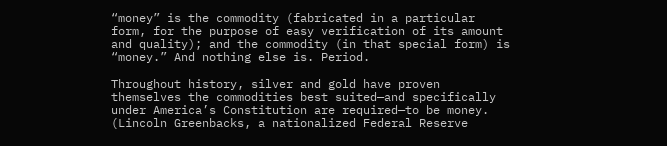“money” is the commodity (fabricated in a particular form, for the purpose of easy verification of its amount and quality); and the commodity (in that special form) is “money.” And nothing else is. Period.

Throughout history, silver and gold have proven themselves the commodities best suited—and specifically under America’s Constitution are required—to be money. (Lincoln Greenbacks, a nationalized Federal Reserve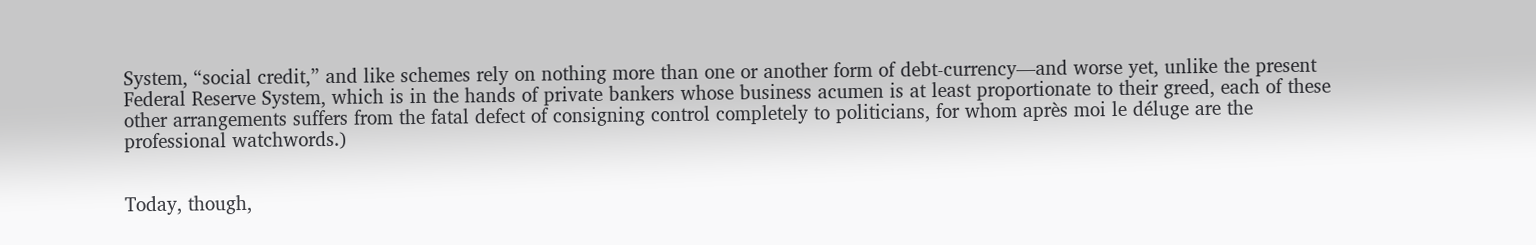System, “social credit,” and like schemes rely on nothing more than one or another form of debt-currency—and worse yet, unlike the present Federal Reserve System, which is in the hands of private bankers whose business acumen is at least proportionate to their greed, each of these other arrangements suffers from the fatal defect of consigning control completely to politicians, for whom après moi le déluge are the professional watchwords.)


Today, though,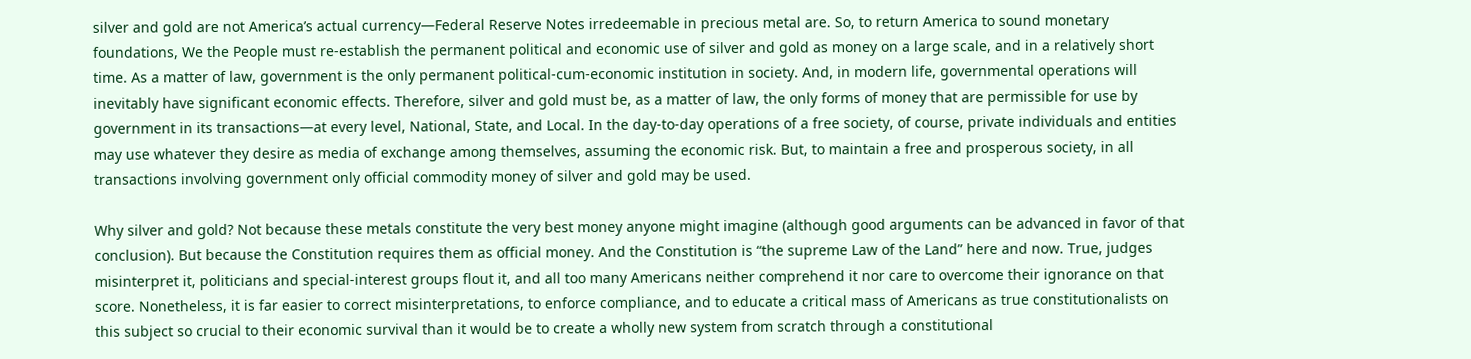silver and gold are not America’s actual currency—Federal Reserve Notes irredeemable in precious metal are. So, to return America to sound monetary foundations, We the People must re-establish the permanent political and economic use of silver and gold as money on a large scale, and in a relatively short time. As a matter of law, government is the only permanent political-cum-economic institution in society. And, in modern life, governmental operations will inevitably have significant economic effects. Therefore, silver and gold must be, as a matter of law, the only forms of money that are permissible for use by government in its transactions—at every level, National, State, and Local. In the day-to-day operations of a free society, of course, private individuals and entities may use whatever they desire as media of exchange among themselves, assuming the economic risk. But, to maintain a free and prosperous society, in all transactions involving government only official commodity money of silver and gold may be used.

Why silver and gold? Not because these metals constitute the very best money anyone might imagine (although good arguments can be advanced in favor of that conclusion). But because the Constitution requires them as official money. And the Constitution is “the supreme Law of the Land” here and now. True, judges misinterpret it, politicians and special-interest groups flout it, and all too many Americans neither comprehend it nor care to overcome their ignorance on that score. Nonetheless, it is far easier to correct misinterpretations, to enforce compliance, and to educate a critical mass of Americans as true constitutionalists on this subject so crucial to their economic survival than it would be to create a wholly new system from scratch through a constitutional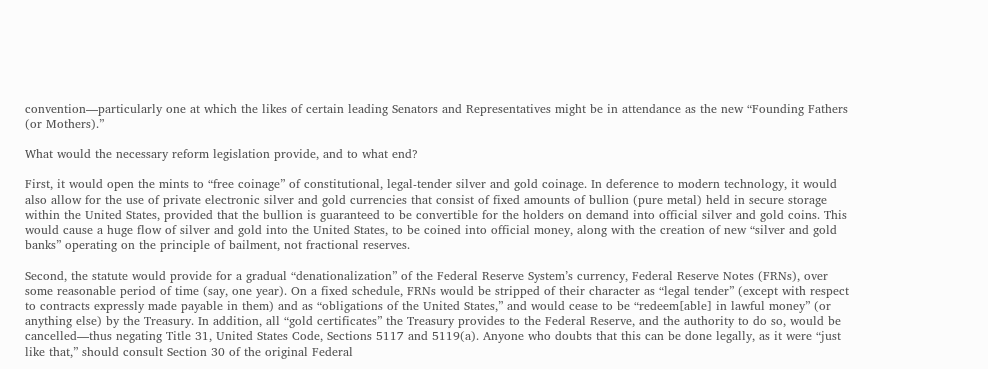convention—particularly one at which the likes of certain leading Senators and Representatives might be in attendance as the new “Founding Fathers (or Mothers).”

What would the necessary reform legislation provide, and to what end?

First, it would open the mints to “free coinage” of constitutional, legal-tender silver and gold coinage. In deference to modern technology, it would also allow for the use of private electronic silver and gold currencies that consist of fixed amounts of bullion (pure metal) held in secure storage within the United States, provided that the bullion is guaranteed to be convertible for the holders on demand into official silver and gold coins. This would cause a huge flow of silver and gold into the United States, to be coined into official money, along with the creation of new “silver and gold banks” operating on the principle of bailment, not fractional reserves.

Second, the statute would provide for a gradual “denationalization” of the Federal Reserve System’s currency, Federal Reserve Notes (FRNs), over some reasonable period of time (say, one year). On a fixed schedule, FRNs would be stripped of their character as “legal tender” (except with respect to contracts expressly made payable in them) and as “obligations of the United States,” and would cease to be “redeem[able] in lawful money” (or anything else) by the Treasury. In addition, all “gold certificates” the Treasury provides to the Federal Reserve, and the authority to do so, would be cancelled—thus negating Title 31, United States Code, Sections 5117 and 5119(a). Anyone who doubts that this can be done legally, as it were “just like that,” should consult Section 30 of the original Federal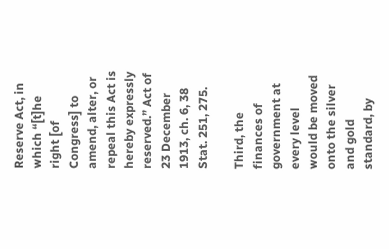Reserve Act, in which “[t]he right [of Congress] to amend, alter, or repeal this Act is hereby expressly reserved.” Act of 23 December 1913, ch. 6, 38 Stat. 251, 275.

Third, the finances of government at every level would be moved onto the silver and gold standard, by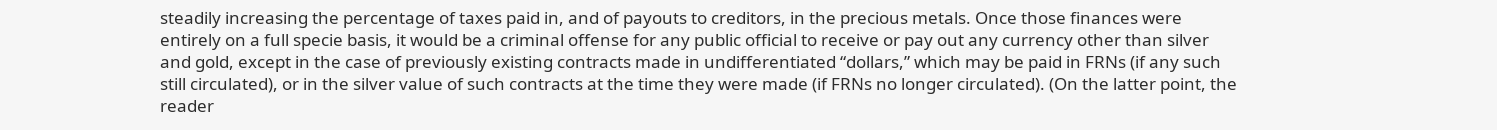steadily increasing the percentage of taxes paid in, and of payouts to creditors, in the precious metals. Once those finances were entirely on a full specie basis, it would be a criminal offense for any public official to receive or pay out any currency other than silver and gold, except in the case of previously existing contracts made in undifferentiated “dollars,” which may be paid in FRNs (if any such still circulated), or in the silver value of such contracts at the time they were made (if FRNs no longer circulated). (On the latter point, the reader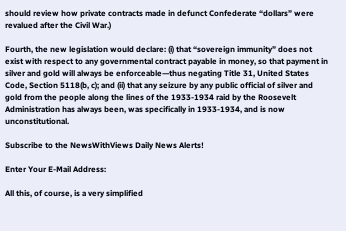should review how private contracts made in defunct Confederate “dollars” were revalued after the Civil War.)

Fourth, the new legislation would declare: (i) that “sovereign immunity” does not exist with respect to any governmental contract payable in money, so that payment in silver and gold will always be enforceable—thus negating Title 31, United States Code, Section 5118(b, c); and (ii) that any seizure by any public official of silver and gold from the people along the lines of the 1933-1934 raid by the Roosevelt Administration has always been, was specifically in 1933-1934, and is now unconstitutional.

Subscribe to the NewsWithViews Daily News Alerts!

Enter Your E-Mail Address:

All this, of course, is a very simplified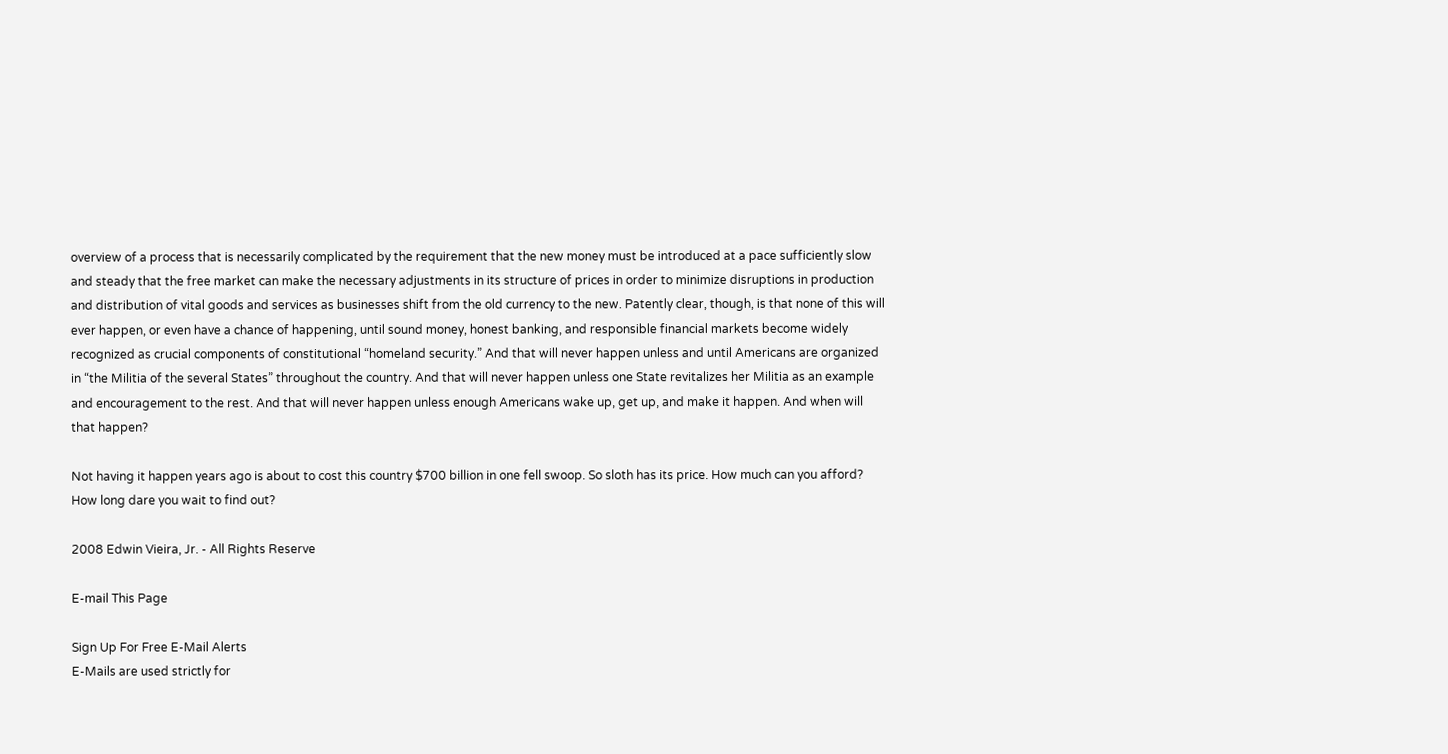overview of a process that is necessarily complicated by the requirement that the new money must be introduced at a pace sufficiently slow and steady that the free market can make the necessary adjustments in its structure of prices in order to minimize disruptions in production and distribution of vital goods and services as businesses shift from the old currency to the new. Patently clear, though, is that none of this will ever happen, or even have a chance of happening, until sound money, honest banking, and responsible financial markets become widely recognized as crucial components of constitutional “homeland security.” And that will never happen unless and until Americans are organized in “the Militia of the several States” throughout the country. And that will never happen unless one State revitalizes her Militia as an example and encouragement to the rest. And that will never happen unless enough Americans wake up, get up, and make it happen. And when will that happen?

Not having it happen years ago is about to cost this country $700 billion in one fell swoop. So sloth has its price. How much can you afford? How long dare you wait to find out?

2008 Edwin Vieira, Jr. - All Rights Reserve

E-mail This Page

Sign Up For Free E-Mail Alerts
E-Mails are used strictly for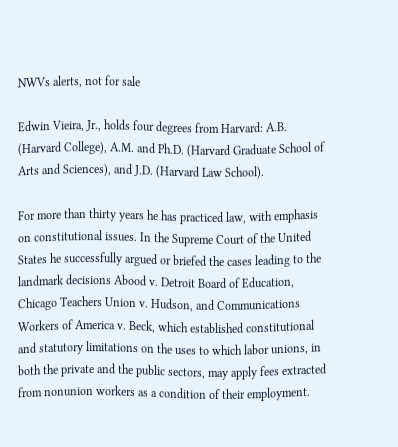NWVs alerts, not for sale

Edwin Vieira, Jr., holds four degrees from Harvard: A.B. (Harvard College), A.M. and Ph.D. (Harvard Graduate School of Arts and Sciences), and J.D. (Harvard Law School).

For more than thirty years he has practiced law, with emphasis on constitutional issues. In the Supreme Court of the United States he successfully argued or briefed the cases leading to the landmark decisions Abood v. Detroit Board of Education, Chicago Teachers Union v. Hudson, and Communications Workers of America v. Beck, which established constitutional and statutory limitations on the uses to which labor unions, in both the private and the public sectors, may apply fees extracted from nonunion workers as a condition of their employment.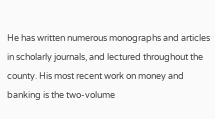He has written numerous monographs and articles in scholarly journals, and lectured throughout the county. His most recent work on money and banking is the two-volume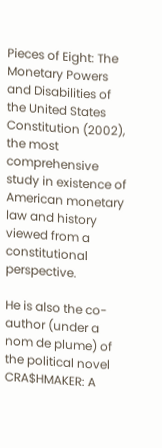Pieces of Eight: The Monetary Powers and Disabilities of the United States Constitution (2002), the most comprehensive study in existence of American monetary law and history viewed from a constitutional perspective.

He is also the co-author (under a nom de plume) of the political novel CRA$HMAKER: A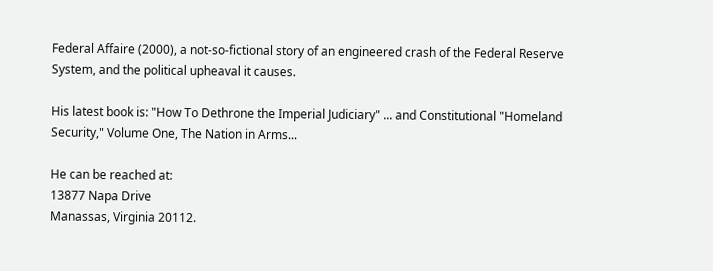Federal Affaire (2000), a not-so-fictional story of an engineered crash of the Federal Reserve System, and the political upheaval it causes.

His latest book is: "How To Dethrone the Imperial Judiciary" ... and Constitutional "Homeland Security," Volume One, The Nation in Arms...

He can be reached at:
13877 Napa Drive
Manassas, Virginia 20112.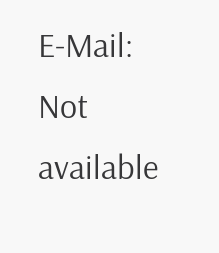E-Mail: Not available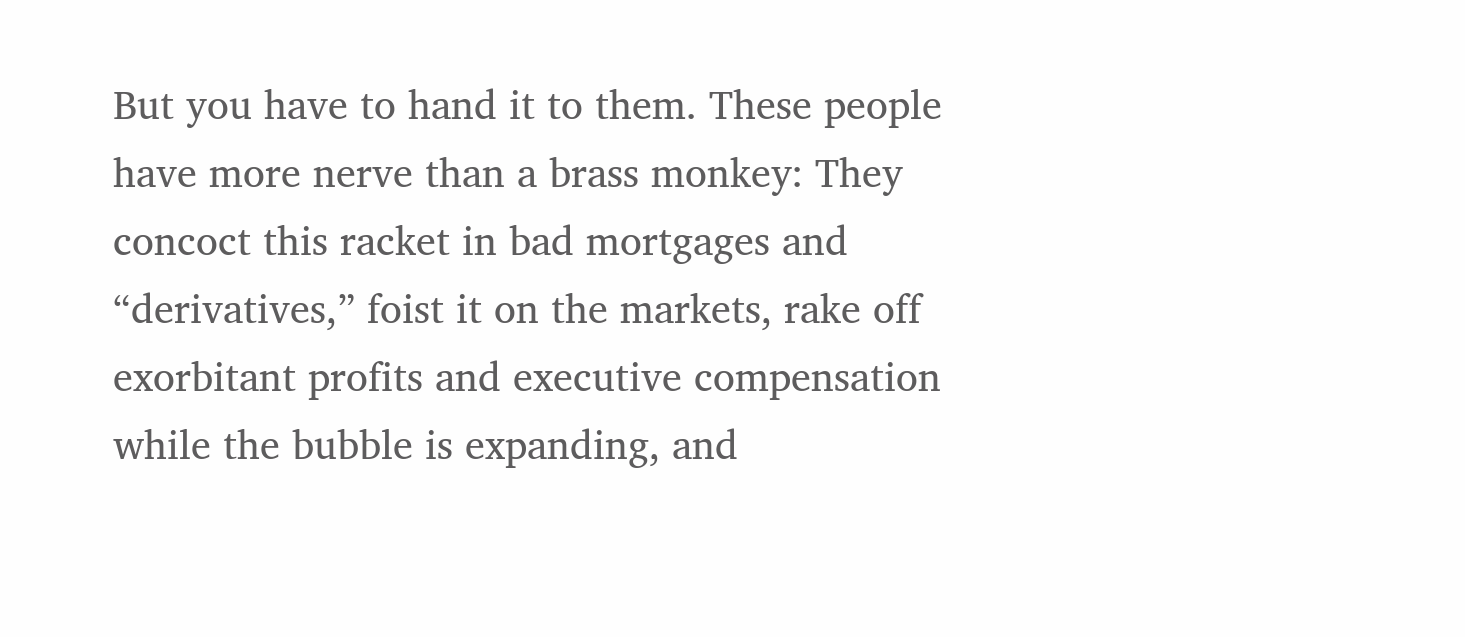But you have to hand it to them. These people have more nerve than a brass monkey: They concoct this racket in bad mortgages and “derivatives,” foist it on the markets, rake off exorbitant profits and executive compensation while the bubble is expanding, and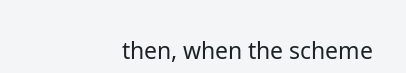then, when the scheme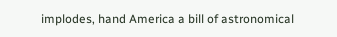implodes, hand America a bill of astronomical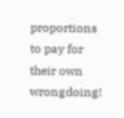proportions to pay for their own wrongdoing!